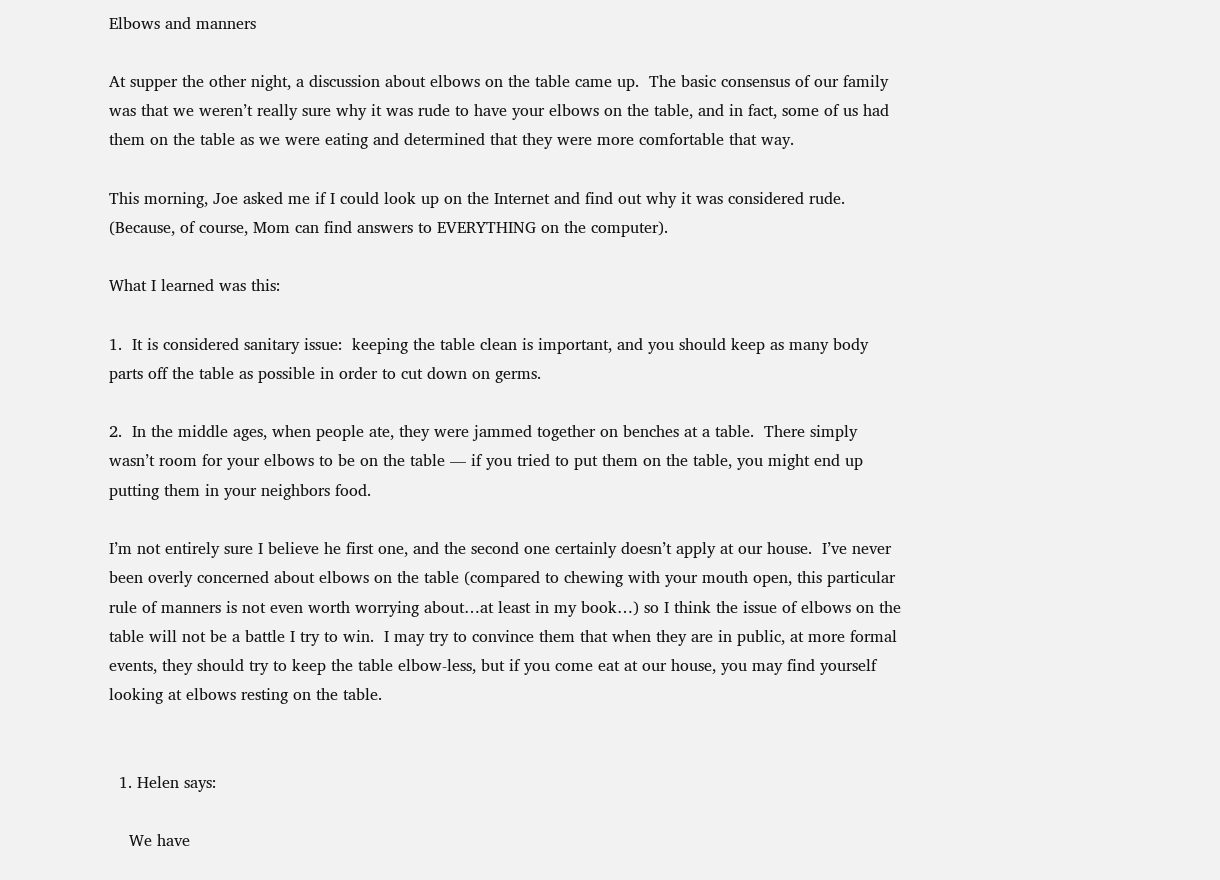Elbows and manners

At supper the other night, a discussion about elbows on the table came up.  The basic consensus of our family was that we weren’t really sure why it was rude to have your elbows on the table, and in fact, some of us had them on the table as we were eating and determined that they were more comfortable that way.

This morning, Joe asked me if I could look up on the Internet and find out why it was considered rude.  (Because, of course, Mom can find answers to EVERYTHING on the computer).

What I learned was this:

1.  It is considered sanitary issue:  keeping the table clean is important, and you should keep as many body parts off the table as possible in order to cut down on germs.

2.  In the middle ages, when people ate, they were jammed together on benches at a table.  There simply wasn’t room for your elbows to be on the table — if you tried to put them on the table, you might end up putting them in your neighbors food.

I’m not entirely sure I believe he first one, and the second one certainly doesn’t apply at our house.  I’ve never been overly concerned about elbows on the table (compared to chewing with your mouth open, this particular rule of manners is not even worth worrying about…at least in my book…) so I think the issue of elbows on the table will not be a battle I try to win.  I may try to convince them that when they are in public, at more formal events, they should try to keep the table elbow-less, but if you come eat at our house, you may find yourself looking at elbows resting on the table.


  1. Helen says:

    We have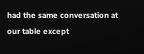had the same conversation at our table except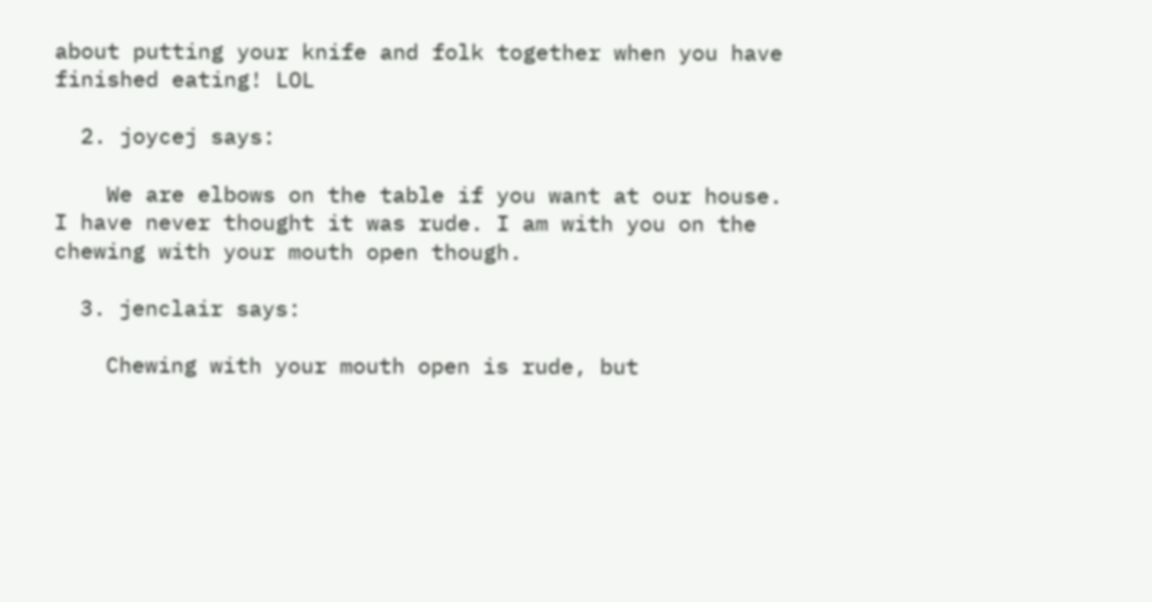about putting your knife and folk together when you have finished eating! LOL

  2. joycej says:

    We are elbows on the table if you want at our house. I have never thought it was rude. I am with you on the chewing with your mouth open though.

  3. jenclair says:

    Chewing with your mouth open is rude, but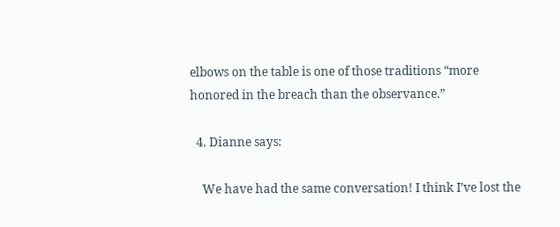elbows on the table is one of those traditions “more honored in the breach than the observance.”

  4. Dianne says:

    We have had the same conversation! I think I’ve lost the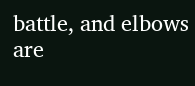battle, and elbows are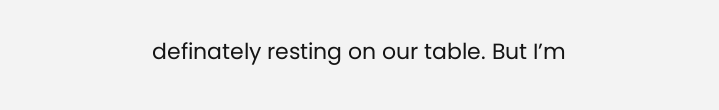definately resting on our table. But I’m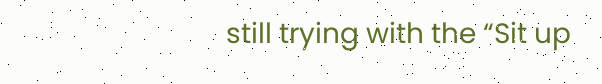still trying with the “Sit up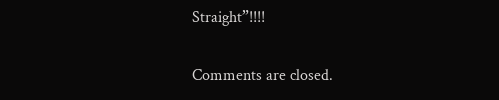Straight”!!!!

Comments are closed.